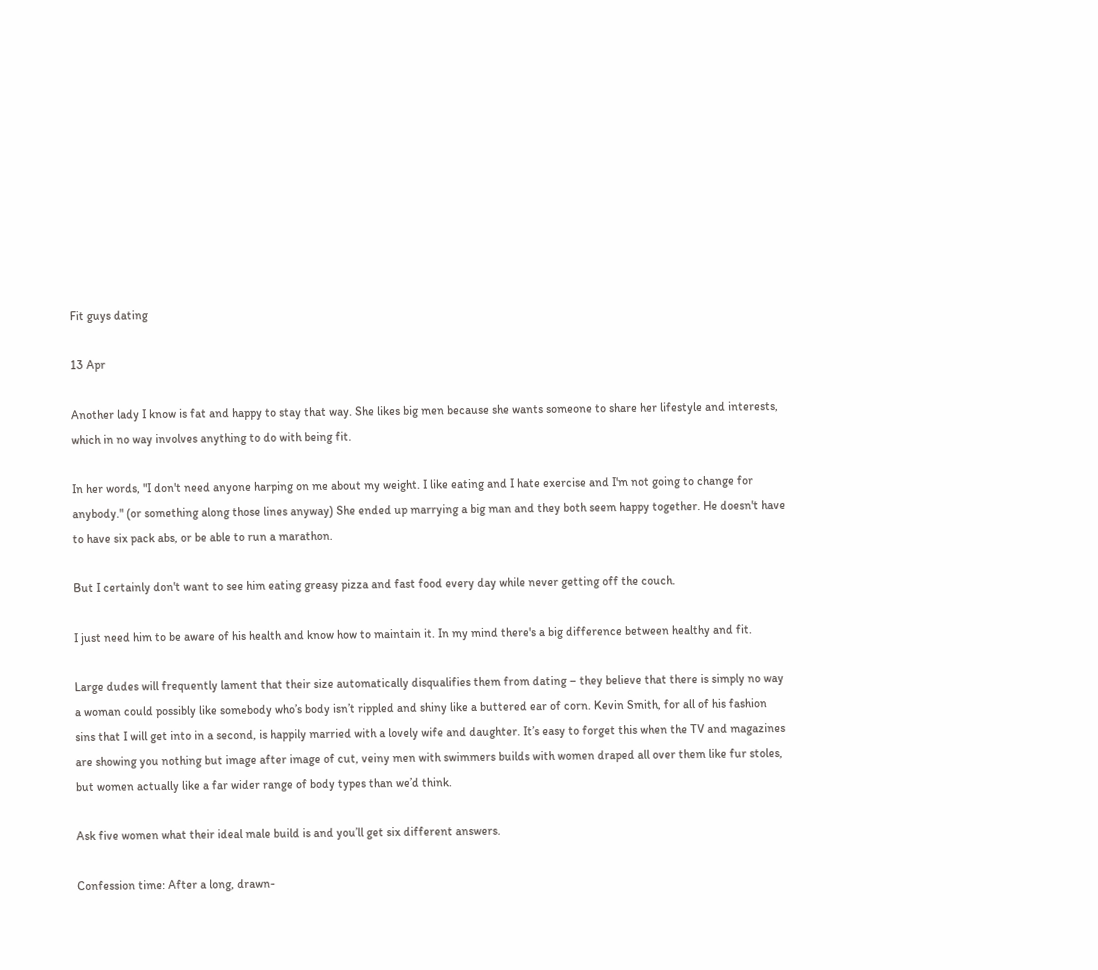Fit guys dating

13 Apr

Another lady I know is fat and happy to stay that way. She likes big men because she wants someone to share her lifestyle and interests, which in no way involves anything to do with being fit.

In her words, "I don't need anyone harping on me about my weight. I like eating and I hate exercise and I'm not going to change for anybody." (or something along those lines anyway) She ended up marrying a big man and they both seem happy together. He doesn't have to have six pack abs, or be able to run a marathon.

But I certainly don't want to see him eating greasy pizza and fast food every day while never getting off the couch.

I just need him to be aware of his health and know how to maintain it. In my mind there's a big difference between healthy and fit.

Large dudes will frequently lament that their size automatically disqualifies them from dating – they believe that there is simply no way a woman could possibly like somebody who’s body isn’t rippled and shiny like a buttered ear of corn. Kevin Smith, for all of his fashion sins that I will get into in a second, is happily married with a lovely wife and daughter. It’s easy to forget this when the TV and magazines are showing you nothing but image after image of cut, veiny men with swimmers builds with women draped all over them like fur stoles, but women actually like a far wider range of body types than we’d think.

Ask five women what their ideal male build is and you’ll get six different answers.

Confession time: After a long, drawn-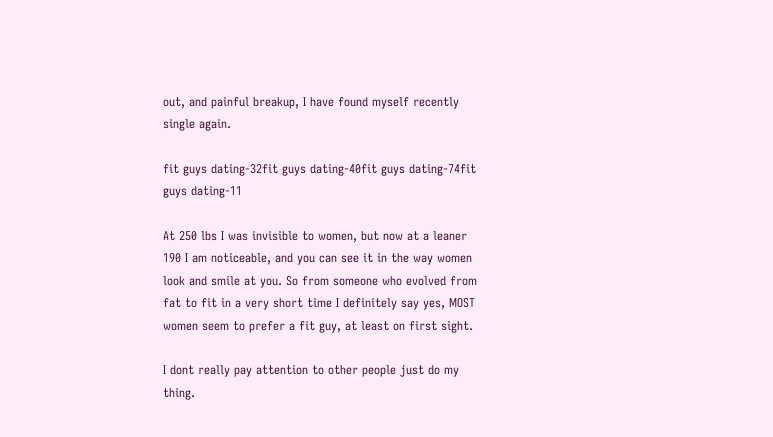out, and painful breakup, I have found myself recently single again.

fit guys dating-32fit guys dating-40fit guys dating-74fit guys dating-11

At 250 lbs I was invisible to women, but now at a leaner 190 I am noticeable, and you can see it in the way women look and smile at you. So from someone who evolved from fat to fit in a very short time I definitely say yes, MOST women seem to prefer a fit guy, at least on first sight.

I dont really pay attention to other people just do my thing.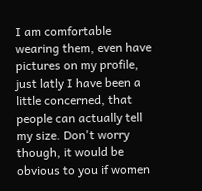I am comfortable wearing them, even have pictures on my profile, just latly I have been a little concerned, that people can actually tell my size. Don't worry though, it would be obvious to you if women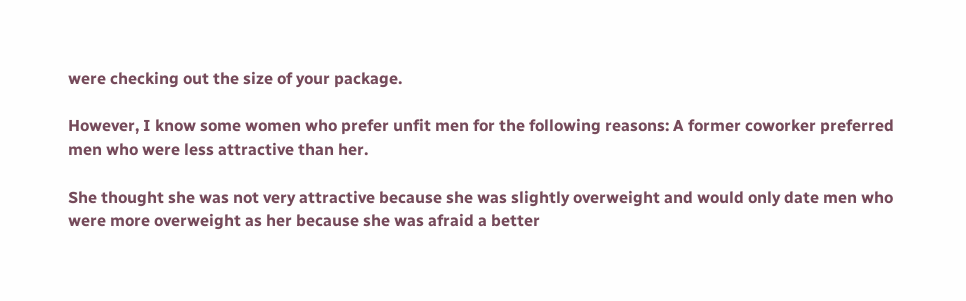were checking out the size of your package.

However, I know some women who prefer unfit men for the following reasons: A former coworker preferred men who were less attractive than her.

She thought she was not very attractive because she was slightly overweight and would only date men who were more overweight as her because she was afraid a better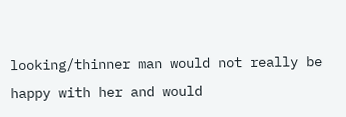looking/thinner man would not really be happy with her and would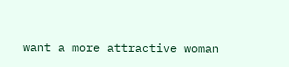want a more attractive woman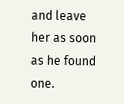and leave her as soon as he found one.